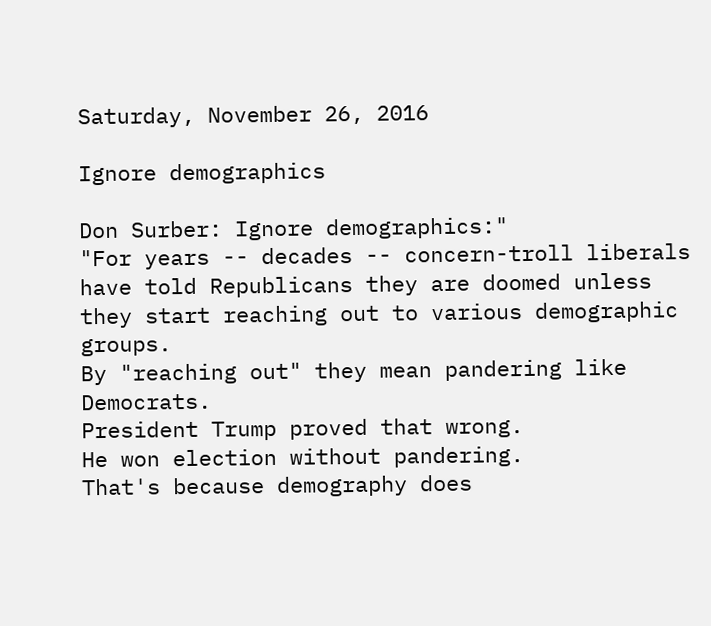Saturday, November 26, 2016

Ignore demographics

Don Surber: Ignore demographics:"
"For years -- decades -- concern-troll liberals have told Republicans they are doomed unless they start reaching out to various demographic groups.
By "reaching out" they mean pandering like Democrats.
President Trump proved that wrong.
He won election without pandering.
That's because demography does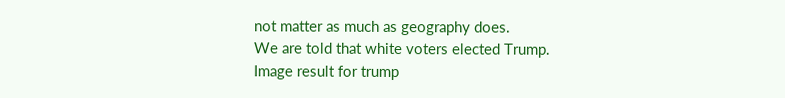not matter as much as geography does.
We are told that white voters elected Trump.
Image result for trump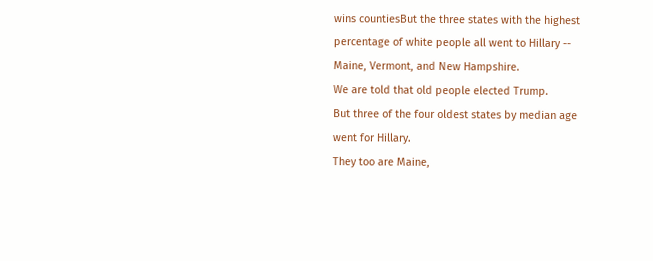wins countiesBut the three states with the highest percentage of white people all went to Hillary -- Maine, Vermont, and New Hampshire.
We are told that old people elected Trump.
But three of the four oldest states by median age went for Hillary.
They too are Maine,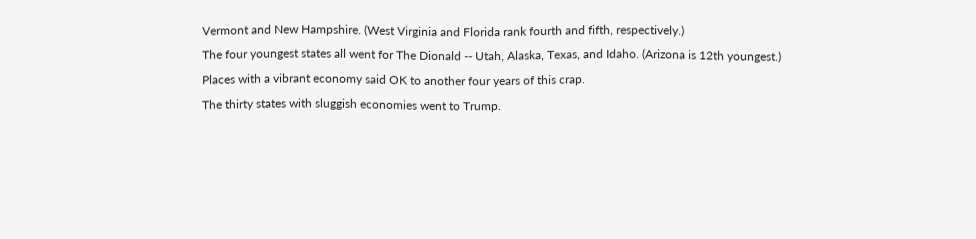Vermont and New Hampshire. (West Virginia and Florida rank fourth and fifth, respectively.)
The four youngest states all went for The Dionald -- Utah, Alaska, Texas, and Idaho. (Arizona is 12th youngest.)
Places with a vibrant economy said OK to another four years of this crap.
The thirty states with sluggish economies went to Trump.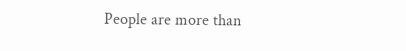People are more than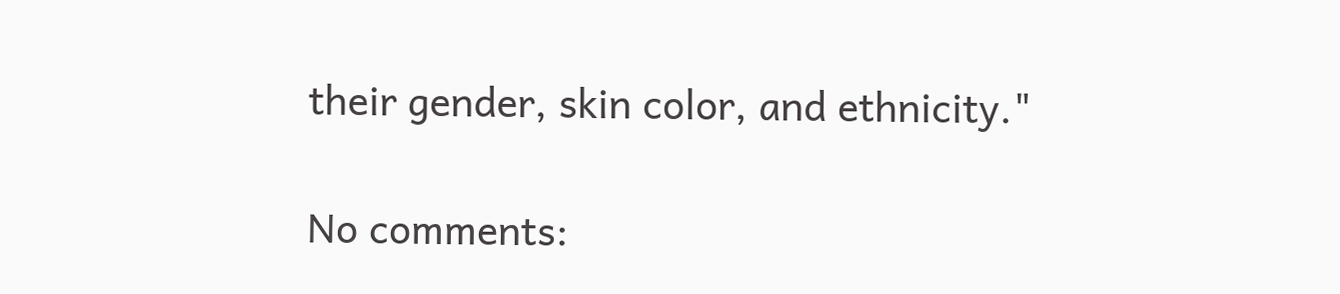their gender, skin color, and ethnicity."

No comments: